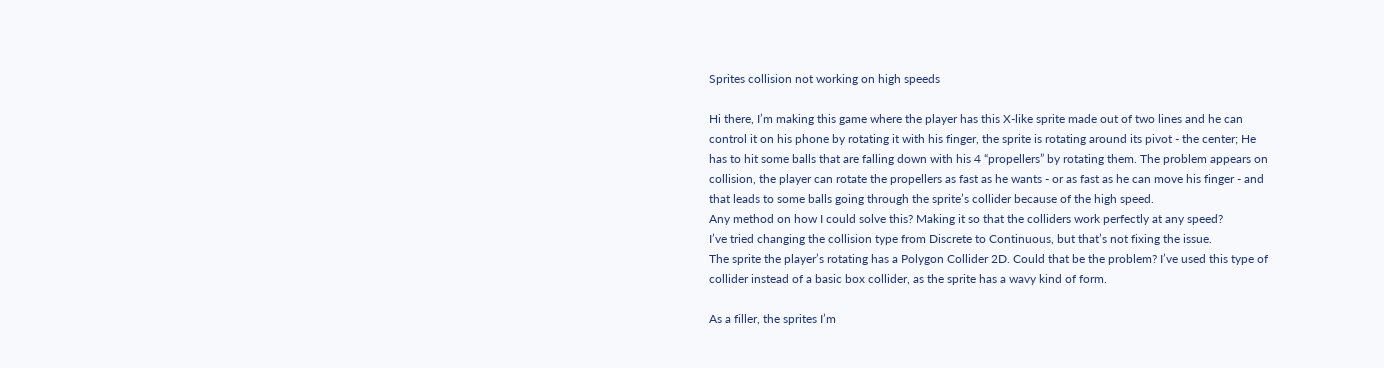Sprites collision not working on high speeds

Hi there, I’m making this game where the player has this X-like sprite made out of two lines and he can control it on his phone by rotating it with his finger, the sprite is rotating around its pivot - the center; He has to hit some balls that are falling down with his 4 “propellers” by rotating them. The problem appears on collision, the player can rotate the propellers as fast as he wants - or as fast as he can move his finger - and that leads to some balls going through the sprite’s collider because of the high speed.
Any method on how I could solve this? Making it so that the colliders work perfectly at any speed?
I’ve tried changing the collision type from Discrete to Continuous, but that’s not fixing the issue.
The sprite the player’s rotating has a Polygon Collider 2D. Could that be the problem? I’ve used this type of collider instead of a basic box collider, as the sprite has a wavy kind of form.

As a filler, the sprites I’m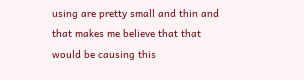using are pretty small and thin and that makes me believe that that would be causing this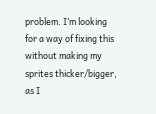problem. I’m looking for a way of fixing this without making my sprites thicker/bigger, as I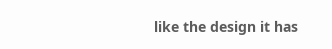like the design it has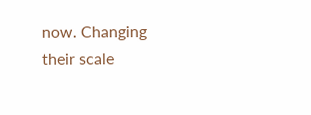now. Changing their scale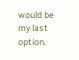would be my last option.